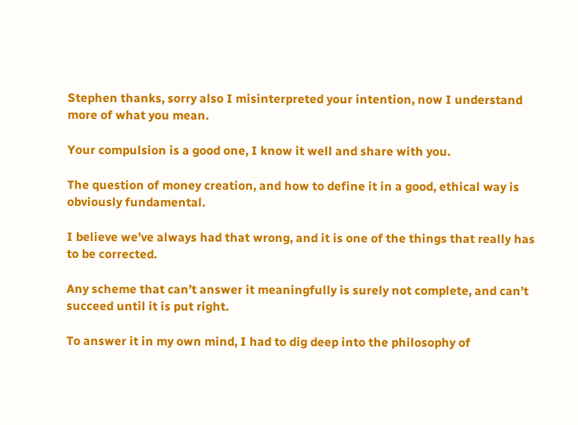Stephen thanks, sorry also I misinterpreted your intention, now I understand more of what you mean.

Your compulsion is a good one, I know it well and share with you.

The question of money creation, and how to define it in a good, ethical way is obviously fundamental.

I believe we’ve always had that wrong, and it is one of the things that really has to be corrected.

Any scheme that can’t answer it meaningfully is surely not complete, and can’t succeed until it is put right.

To answer it in my own mind, I had to dig deep into the philosophy of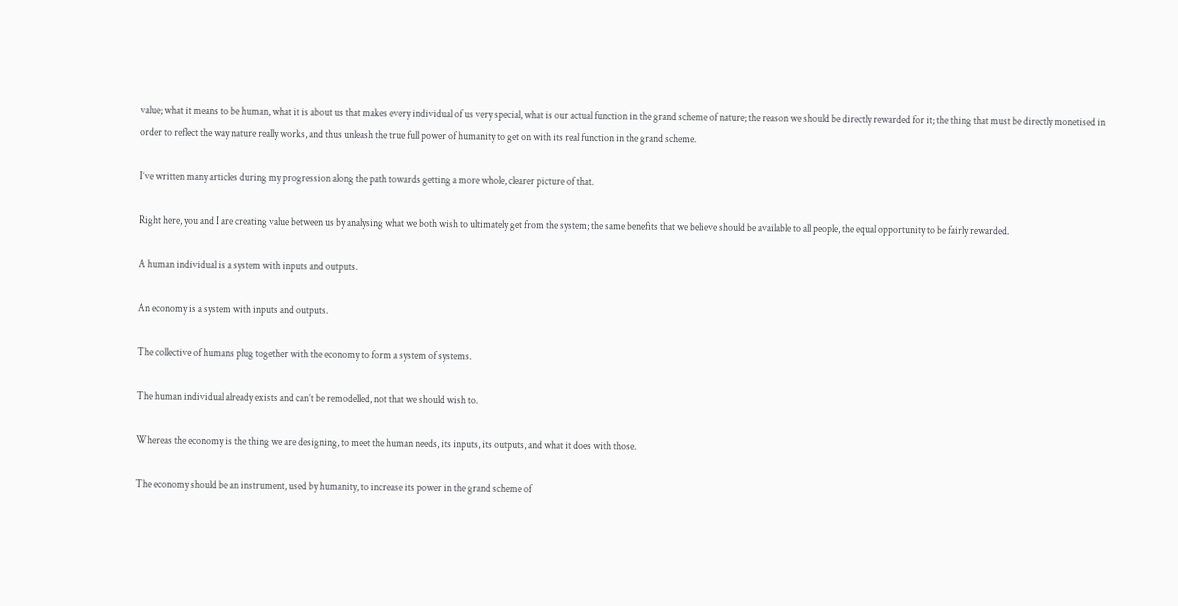value; what it means to be human, what it is about us that makes every individual of us very special, what is our actual function in the grand scheme of nature; the reason we should be directly rewarded for it; the thing that must be directly monetised in order to reflect the way nature really works, and thus unleash the true full power of humanity to get on with its real function in the grand scheme.

I’ve written many articles during my progression along the path towards getting a more whole, clearer picture of that.

Right here, you and I are creating value between us by analysing what we both wish to ultimately get from the system; the same benefits that we believe should be available to all people, the equal opportunity to be fairly rewarded.

A human individual is a system with inputs and outputs.

An economy is a system with inputs and outputs.

The collective of humans plug together with the economy to form a system of systems.

The human individual already exists and can’t be remodelled, not that we should wish to.

Whereas the economy is the thing we are designing, to meet the human needs, its inputs, its outputs, and what it does with those.

The economy should be an instrument, used by humanity, to increase its power in the grand scheme of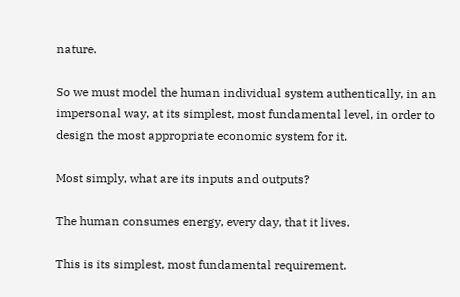nature.

So we must model the human individual system authentically, in an impersonal way, at its simplest, most fundamental level, in order to design the most appropriate economic system for it.

Most simply, what are its inputs and outputs?

The human consumes energy, every day, that it lives.

This is its simplest, most fundamental requirement.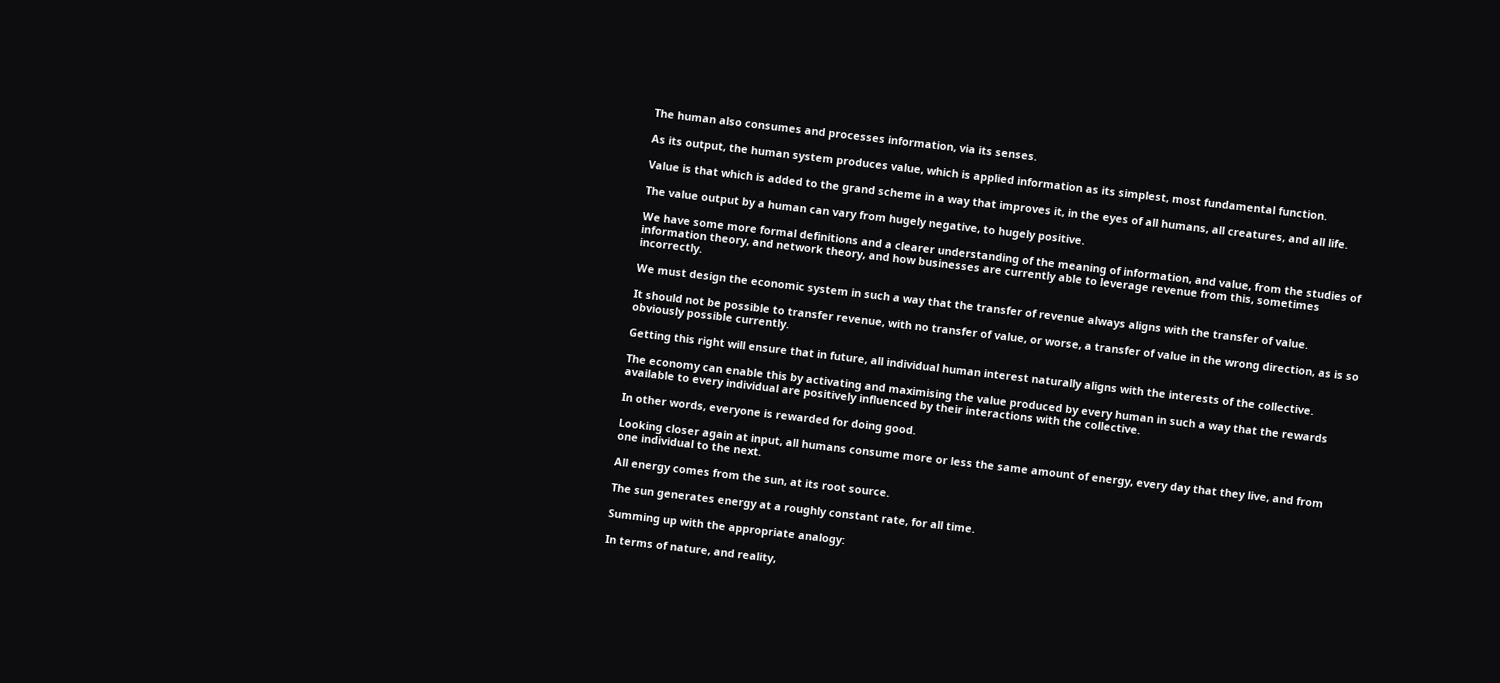The human also consumes and processes information, via its senses.

As its output, the human system produces value, which is applied information as its simplest, most fundamental function.

Value is that which is added to the grand scheme in a way that improves it, in the eyes of all humans, all creatures, and all life.

The value output by a human can vary from hugely negative, to hugely positive.

We have some more formal definitions and a clearer understanding of the meaning of information, and value, from the studies of information theory, and network theory, and how businesses are currently able to leverage revenue from this, sometimes incorrectly.

We must design the economic system in such a way that the transfer of revenue always aligns with the transfer of value.

It should not be possible to transfer revenue, with no transfer of value, or worse, a transfer of value in the wrong direction, as is so obviously possible currently.

Getting this right will ensure that in future, all individual human interest naturally aligns with the interests of the collective.

The economy can enable this by activating and maximising the value produced by every human in such a way that the rewards available to every individual are positively influenced by their interactions with the collective.

In other words, everyone is rewarded for doing good.

Looking closer again at input, all humans consume more or less the same amount of energy, every day that they live, and from one individual to the next.

All energy comes from the sun, at its root source.

The sun generates energy at a roughly constant rate, for all time.

Summing up with the appropriate analogy:

In terms of nature, and reality,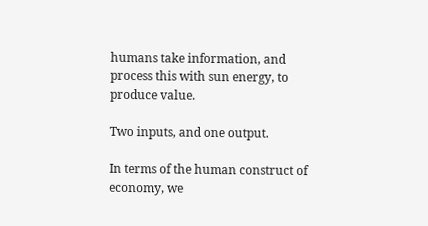humans take information, and process this with sun energy, to produce value.

Two inputs, and one output.

In terms of the human construct of economy, we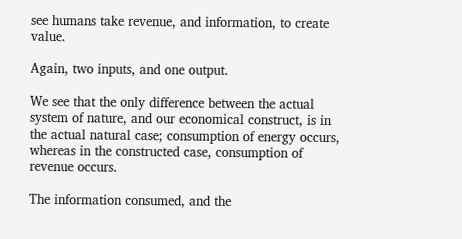see humans take revenue, and information, to create value.

Again, two inputs, and one output.

We see that the only difference between the actual system of nature, and our economical construct, is in the actual natural case; consumption of energy occurs, whereas in the constructed case, consumption of revenue occurs.

The information consumed, and the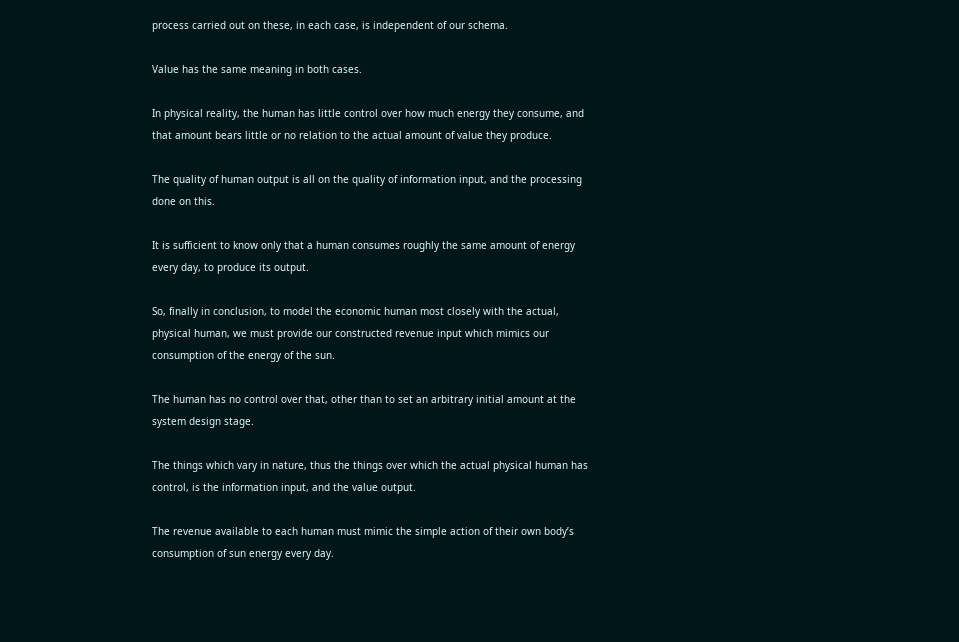process carried out on these, in each case, is independent of our schema.

Value has the same meaning in both cases.

In physical reality, the human has little control over how much energy they consume, and that amount bears little or no relation to the actual amount of value they produce.

The quality of human output is all on the quality of information input, and the processing done on this.

It is sufficient to know only that a human consumes roughly the same amount of energy every day, to produce its output.

So, finally in conclusion, to model the economic human most closely with the actual, physical human, we must provide our constructed revenue input which mimics our consumption of the energy of the sun.

The human has no control over that, other than to set an arbitrary initial amount at the system design stage.

The things which vary in nature, thus the things over which the actual physical human has control, is the information input, and the value output.

The revenue available to each human must mimic the simple action of their own body’s consumption of sun energy every day.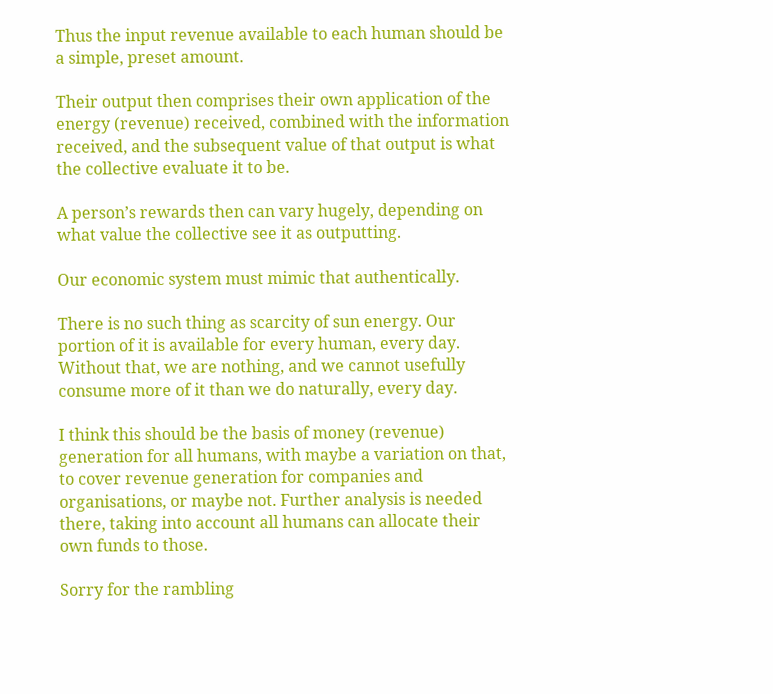Thus the input revenue available to each human should be a simple, preset amount.

Their output then comprises their own application of the energy (revenue) received, combined with the information received, and the subsequent value of that output is what the collective evaluate it to be.

A person’s rewards then can vary hugely, depending on what value the collective see it as outputting.

Our economic system must mimic that authentically.

There is no such thing as scarcity of sun energy. Our portion of it is available for every human, every day. Without that, we are nothing, and we cannot usefully consume more of it than we do naturally, every day.

I think this should be the basis of money (revenue) generation for all humans, with maybe a variation on that, to cover revenue generation for companies and organisations, or maybe not. Further analysis is needed there, taking into account all humans can allocate their own funds to those.

Sorry for the rambling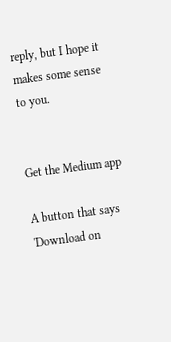reply, but I hope it makes some sense to you.


Get the Medium app

A button that says 'Download on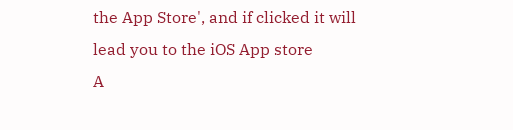the App Store', and if clicked it will lead you to the iOS App store
A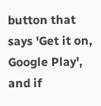button that says 'Get it on, Google Play', and if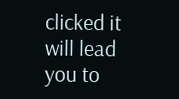clicked it will lead you to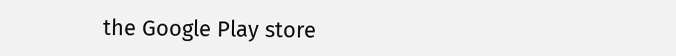the Google Play store